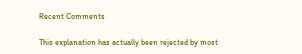Recent Comments

This explanation has actually been rejected by most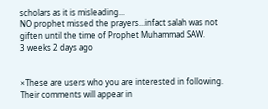scholars as it is misleading...
NO prophet missed the prayers...infact salah was not giften until the time of Prophet Muhammad SAW.
3 weeks 2 days ago


×These are users who you are interested in following. Their comments will appear in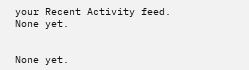your Recent Activity feed.
None yet.


None yet.